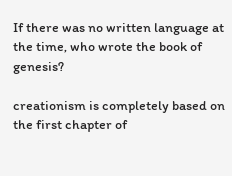If there was no written language at the time, who wrote the book of genesis?

creationism is completely based on the first chapter of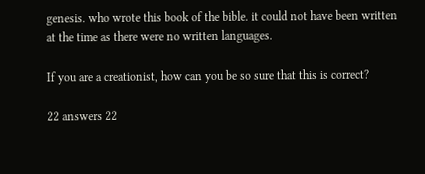genesis. who wrote this book of the bible. it could not have been written at the time as there were no written languages.

If you are a creationist, how can you be so sure that this is correct?

22 answers 22